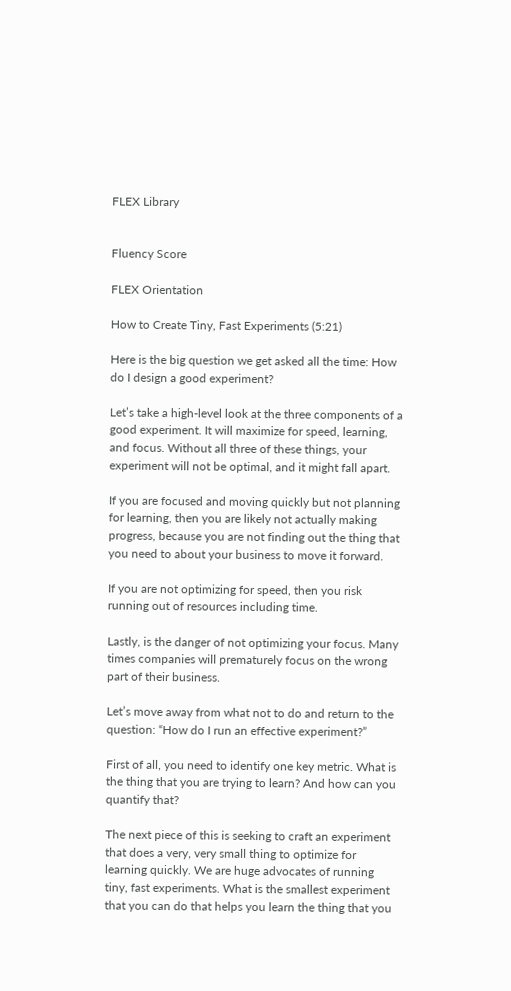FLEX Library


Fluency Score

FLEX Orientation

How to Create Tiny, Fast Experiments (5:21)

Here is the big question we get asked all the time: How do I design a good experiment?

Let’s take a high-level look at the three components of a good experiment. It will maximize for speed, learning, and focus. Without all three of these things, your experiment will not be optimal, and it might fall apart.

If you are focused and moving quickly but not planning for learning, then you are likely not actually making progress, because you are not finding out the thing that you need to about your business to move it forward.

If you are not optimizing for speed, then you risk running out of resources including time.

Lastly, is the danger of not optimizing your focus. Many times companies will prematurely focus on the wrong part of their business.

Let’s move away from what not to do and return to the question: “How do I run an effective experiment?”

First of all, you need to identify one key metric. What is the thing that you are trying to learn? And how can you quantify that?

The next piece of this is seeking to craft an experiment that does a very, very small thing to optimize for learning quickly. We are huge advocates of running tiny, fast experiments. What is the smallest experiment that you can do that helps you learn the thing that you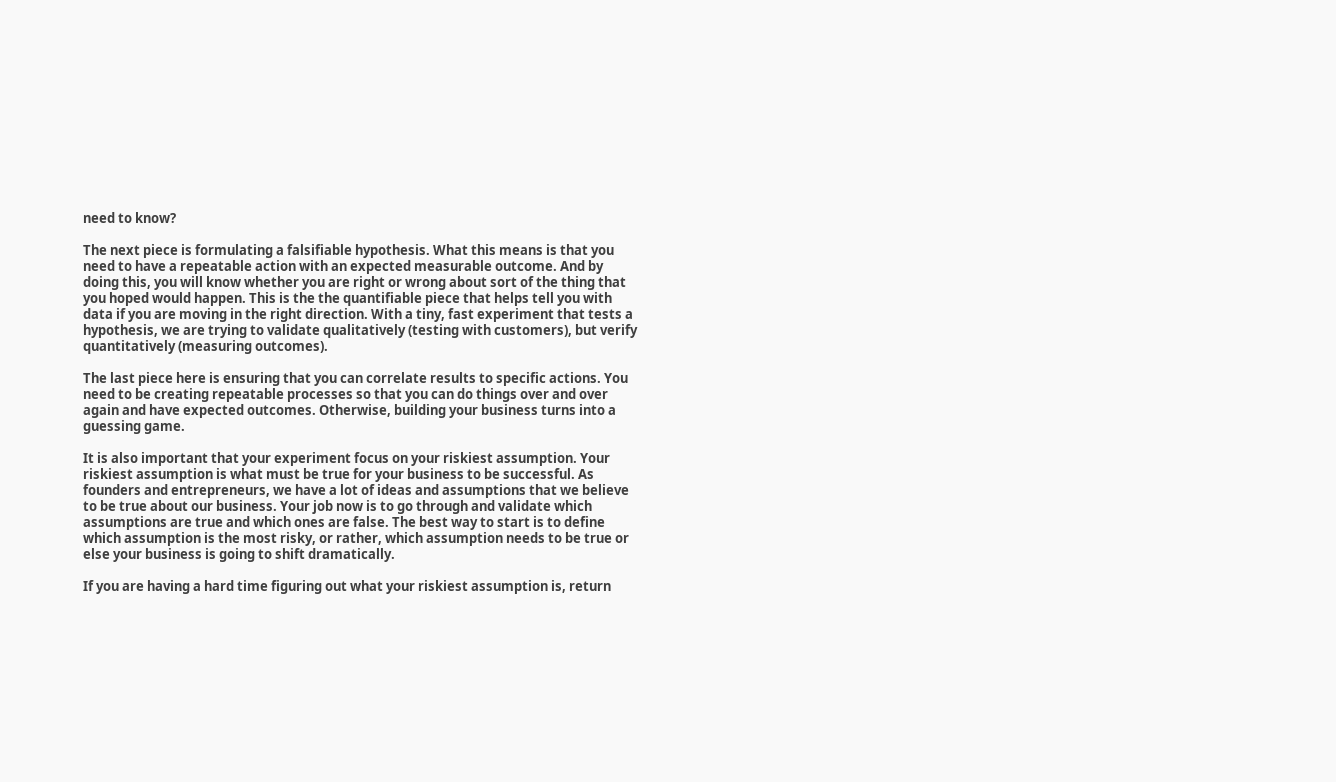need to know?

The next piece is formulating a falsifiable hypothesis. What this means is that you need to have a repeatable action with an expected measurable outcome. And by doing this, you will know whether you are right or wrong about sort of the thing that you hoped would happen. This is the the quantifiable piece that helps tell you with data if you are moving in the right direction. With a tiny, fast experiment that tests a hypothesis, we are trying to validate qualitatively (testing with customers), but verify quantitatively (measuring outcomes).

The last piece here is ensuring that you can correlate results to specific actions. You need to be creating repeatable processes so that you can do things over and over again and have expected outcomes. Otherwise, building your business turns into a guessing game.

It is also important that your experiment focus on your riskiest assumption. Your riskiest assumption is what must be true for your business to be successful. As founders and entrepreneurs, we have a lot of ideas and assumptions that we believe to be true about our business. Your job now is to go through and validate which assumptions are true and which ones are false. The best way to start is to define which assumption is the most risky, or rather, which assumption needs to be true or else your business is going to shift dramatically.

If you are having a hard time figuring out what your riskiest assumption is, return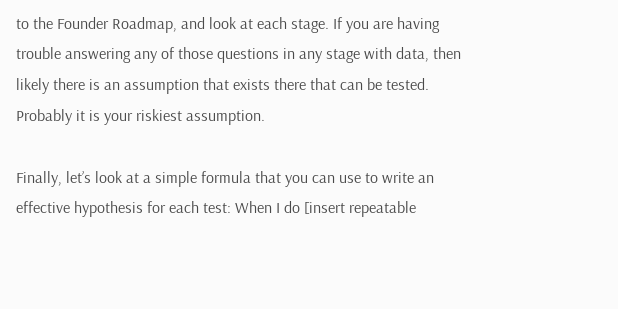to the Founder Roadmap, and look at each stage. If you are having trouble answering any of those questions in any stage with data, then likely there is an assumption that exists there that can be tested. Probably it is your riskiest assumption.

Finally, let’s look at a simple formula that you can use to write an effective hypothesis for each test: When I do [insert repeatable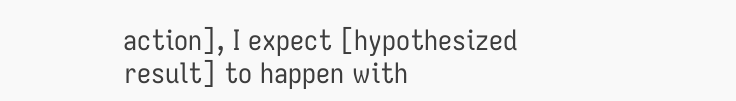action], I expect [hypothesized result] to happen with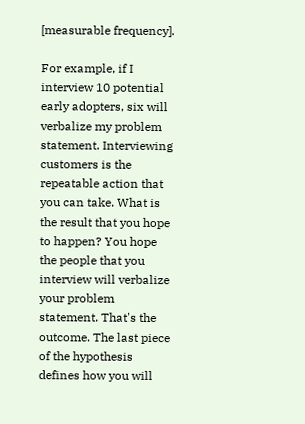[measurable frequency].

For example, if I interview 10 potential early adopters, six will verbalize my problem statement. Interviewing customers is the repeatable action that you can take. What is the result that you hope to happen? You hope the people that you interview will verbalize your problem statement. That's the outcome. The last piece of the hypothesis defines how you will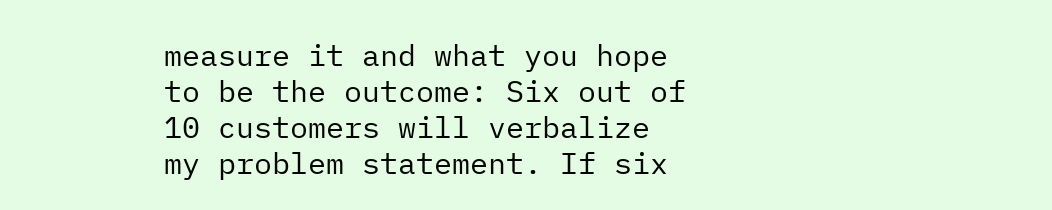measure it and what you hope to be the outcome: Six out of 10 customers will verbalize my problem statement. If six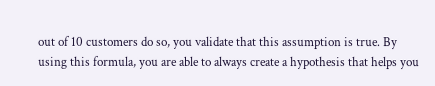out of 10 customers do so, you validate that this assumption is true. By using this formula, you are able to always create a hypothesis that helps you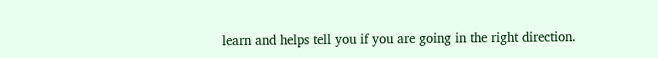learn and helps tell you if you are going in the right direction.